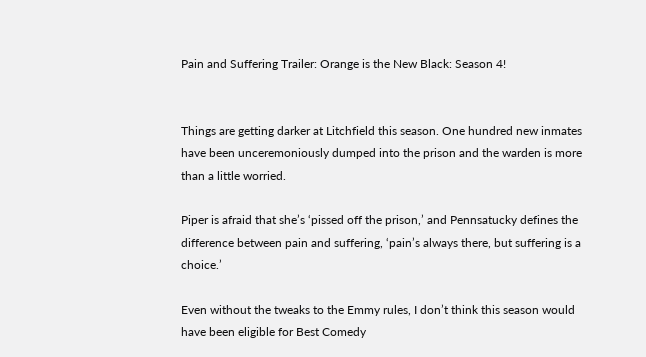Pain and Suffering Trailer: Orange is the New Black: Season 4!


Things are getting darker at Litchfield this season. One hundred new inmates have been unceremoniously dumped into the prison and the warden is more than a little worried.

Piper is afraid that she’s ‘pissed off the prison,’ and Pennsatucky defines the difference between pain and suffering, ‘pain’s always there, but suffering is a choice.’

Even without the tweaks to the Emmy rules, I don’t think this season would have been eligible for Best Comedy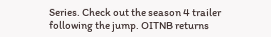Series. Check out the season 4 trailer following the jump. OITNB returns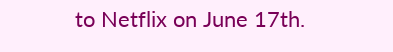to Netflix on June 17th.